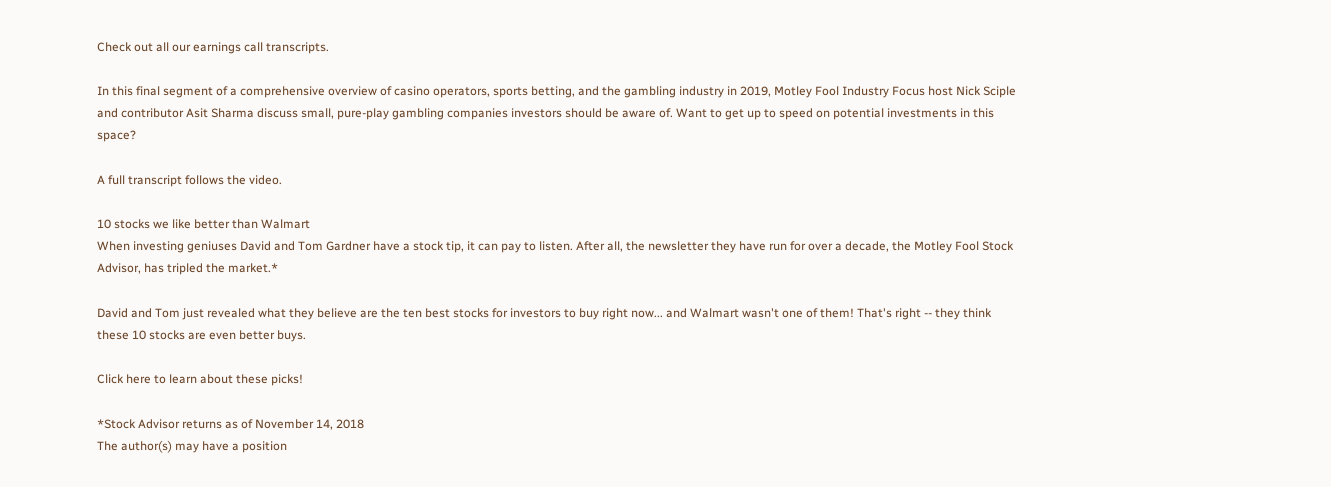Check out all our earnings call transcripts.

In this final segment of a comprehensive overview of casino operators, sports betting, and the gambling industry in 2019, Motley Fool Industry Focus host Nick Sciple and contributor Asit Sharma discuss small, pure-play gambling companies investors should be aware of. Want to get up to speed on potential investments in this space?

A full transcript follows the video.

10 stocks we like better than Walmart
When investing geniuses David and Tom Gardner have a stock tip, it can pay to listen. After all, the newsletter they have run for over a decade, the Motley Fool Stock Advisor, has tripled the market.*

David and Tom just revealed what they believe are the ten best stocks for investors to buy right now... and Walmart wasn't one of them! That's right -- they think these 10 stocks are even better buys.

Click here to learn about these picks!

*Stock Advisor returns as of November 14, 2018
The author(s) may have a position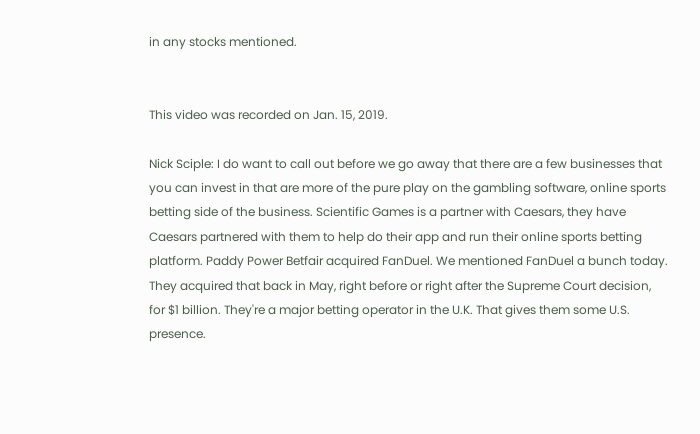in any stocks mentioned.


This video was recorded on Jan. 15, 2019.

Nick Sciple: I do want to call out before we go away that there are a few businesses that you can invest in that are more of the pure play on the gambling software, online sports betting side of the business. Scientific Games is a partner with Caesars, they have Caesars partnered with them to help do their app and run their online sports betting platform. Paddy Power Betfair acquired FanDuel. We mentioned FanDuel a bunch today. They acquired that back in May, right before or right after the Supreme Court decision, for $1 billion. They're a major betting operator in the U.K. That gives them some U.S. presence.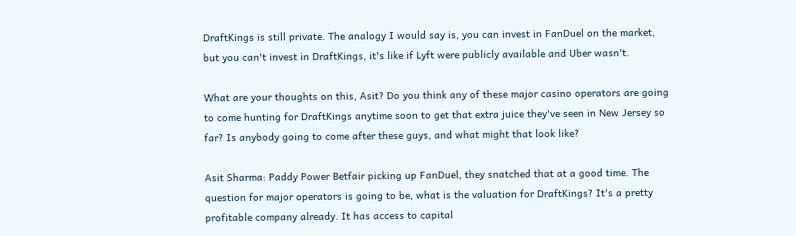DraftKings is still private. The analogy I would say is, you can invest in FanDuel on the market, but you can't invest in DraftKings, it's like if Lyft were publicly available and Uber wasn't.

What are your thoughts on this, Asit? Do you think any of these major casino operators are going to come hunting for DraftKings anytime soon to get that extra juice they've seen in New Jersey so far? Is anybody going to come after these guys, and what might that look like?

Asit Sharma: Paddy Power Betfair picking up FanDuel, they snatched that at a good time. The question for major operators is going to be, what is the valuation for DraftKings? It's a pretty profitable company already. It has access to capital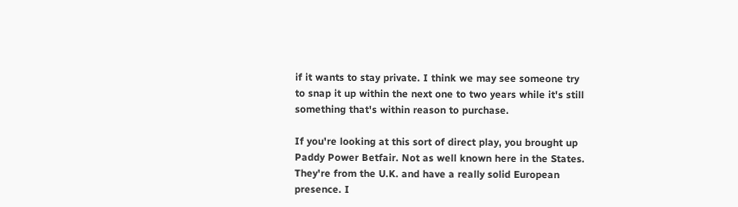if it wants to stay private. I think we may see someone try to snap it up within the next one to two years while it's still something that's within reason to purchase.

If you're looking at this sort of direct play, you brought up Paddy Power Betfair. Not as well known here in the States. They're from the U.K. and have a really solid European presence. I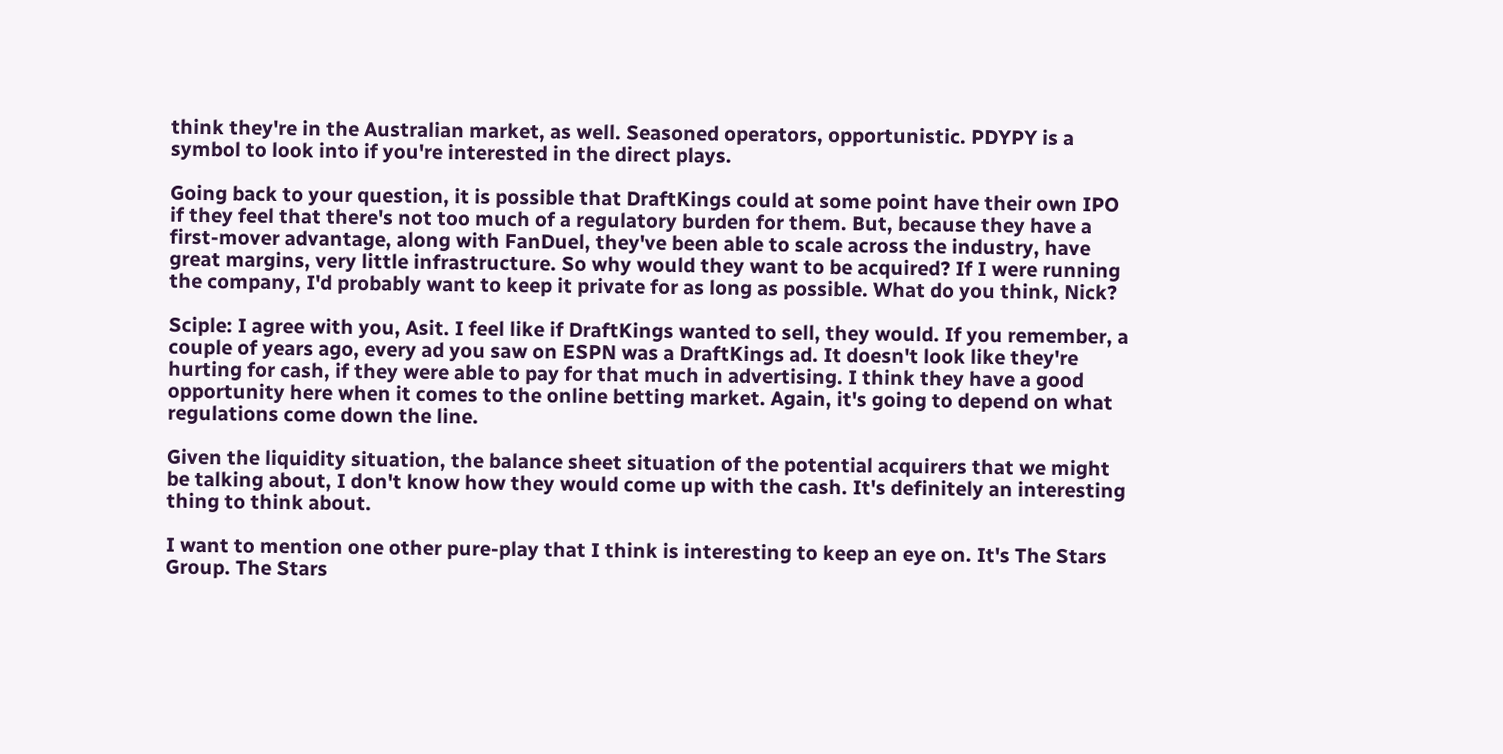think they're in the Australian market, as well. Seasoned operators, opportunistic. PDYPY is a symbol to look into if you're interested in the direct plays.

Going back to your question, it is possible that DraftKings could at some point have their own IPO if they feel that there's not too much of a regulatory burden for them. But, because they have a first-mover advantage, along with FanDuel, they've been able to scale across the industry, have great margins, very little infrastructure. So why would they want to be acquired? If I were running the company, I'd probably want to keep it private for as long as possible. What do you think, Nick?

Sciple: I agree with you, Asit. I feel like if DraftKings wanted to sell, they would. If you remember, a couple of years ago, every ad you saw on ESPN was a DraftKings ad. It doesn't look like they're hurting for cash, if they were able to pay for that much in advertising. I think they have a good opportunity here when it comes to the online betting market. Again, it's going to depend on what regulations come down the line.

Given the liquidity situation, the balance sheet situation of the potential acquirers that we might be talking about, I don't know how they would come up with the cash. It's definitely an interesting thing to think about.

I want to mention one other pure-play that I think is interesting to keep an eye on. It's The Stars Group. The Stars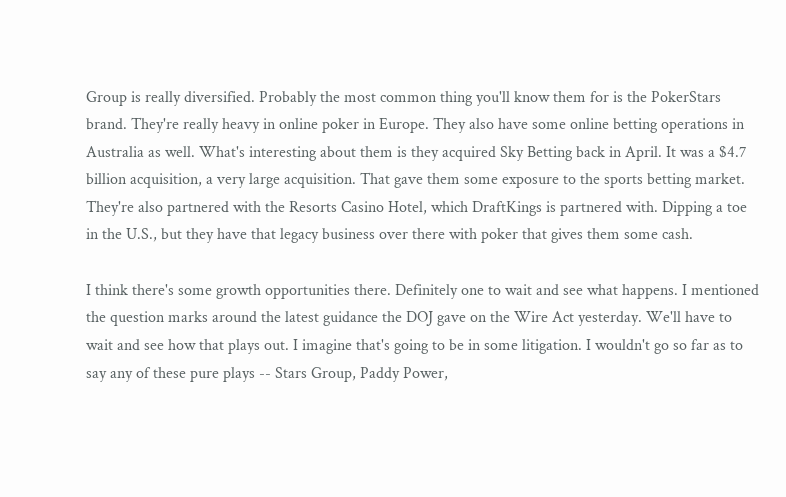Group is really diversified. Probably the most common thing you'll know them for is the PokerStars brand. They're really heavy in online poker in Europe. They also have some online betting operations in Australia as well. What's interesting about them is they acquired Sky Betting back in April. It was a $4.7 billion acquisition, a very large acquisition. That gave them some exposure to the sports betting market. They're also partnered with the Resorts Casino Hotel, which DraftKings is partnered with. Dipping a toe in the U.S., but they have that legacy business over there with poker that gives them some cash.

I think there's some growth opportunities there. Definitely one to wait and see what happens. I mentioned the question marks around the latest guidance the DOJ gave on the Wire Act yesterday. We'll have to wait and see how that plays out. I imagine that's going to be in some litigation. I wouldn't go so far as to say any of these pure plays -- Stars Group, Paddy Power,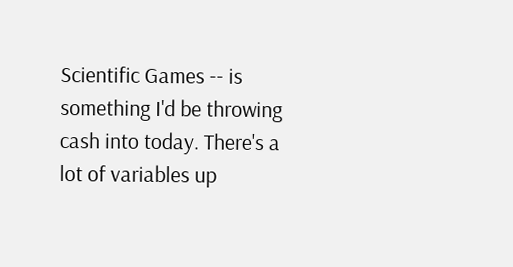Scientific Games -- is something I'd be throwing cash into today. There's a lot of variables up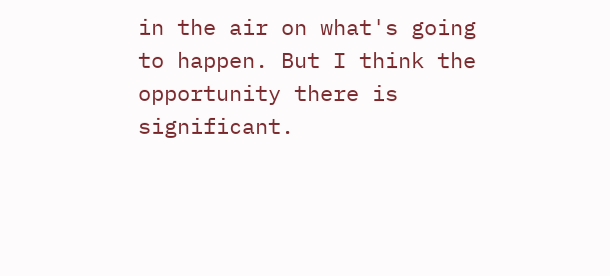in the air on what's going to happen. But I think the opportunity there is significant.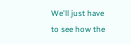We'll just have to see how the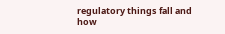regulatory things fall and how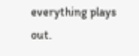everything plays out.